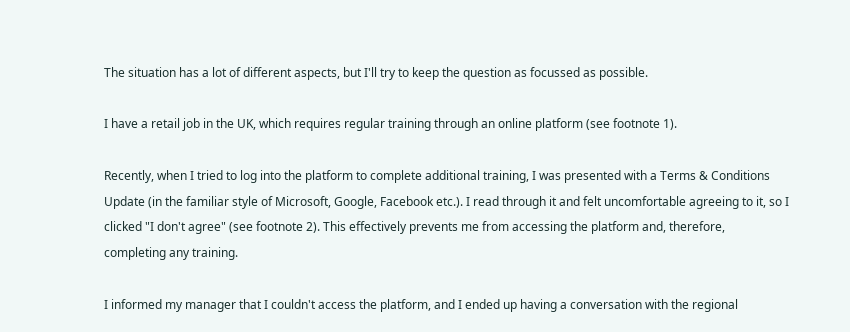The situation has a lot of different aspects, but I'll try to keep the question as focussed as possible.

I have a retail job in the UK, which requires regular training through an online platform (see footnote 1).

Recently, when I tried to log into the platform to complete additional training, I was presented with a Terms & Conditions Update (in the familiar style of Microsoft, Google, Facebook etc.). I read through it and felt uncomfortable agreeing to it, so I clicked "I don't agree" (see footnote 2). This effectively prevents me from accessing the platform and, therefore, completing any training.

I informed my manager that I couldn't access the platform, and I ended up having a conversation with the regional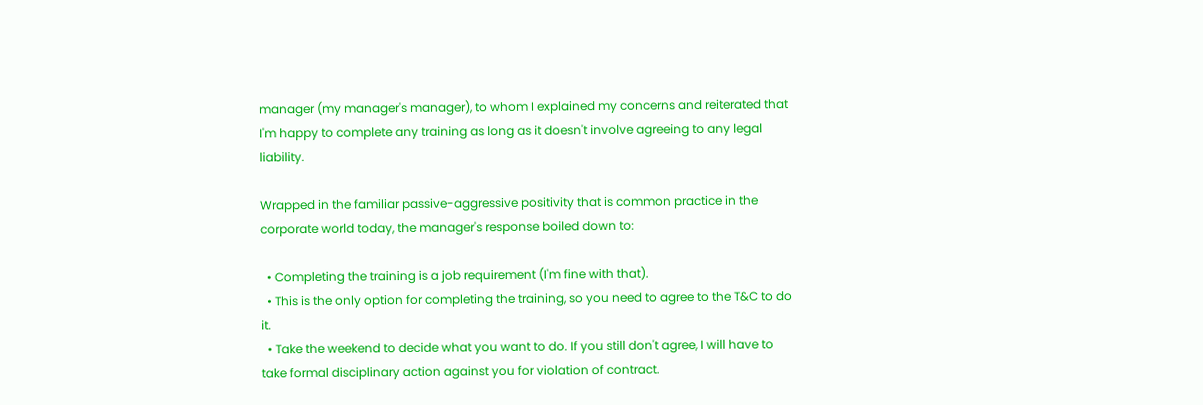manager (my manager's manager), to whom I explained my concerns and reiterated that I'm happy to complete any training as long as it doesn't involve agreeing to any legal liability.

Wrapped in the familiar passive-aggressive positivity that is common practice in the corporate world today, the manager's response boiled down to:

  • Completing the training is a job requirement (I'm fine with that).
  • This is the only option for completing the training, so you need to agree to the T&C to do it.
  • Take the weekend to decide what you want to do. If you still don't agree, I will have to take formal disciplinary action against you for violation of contract.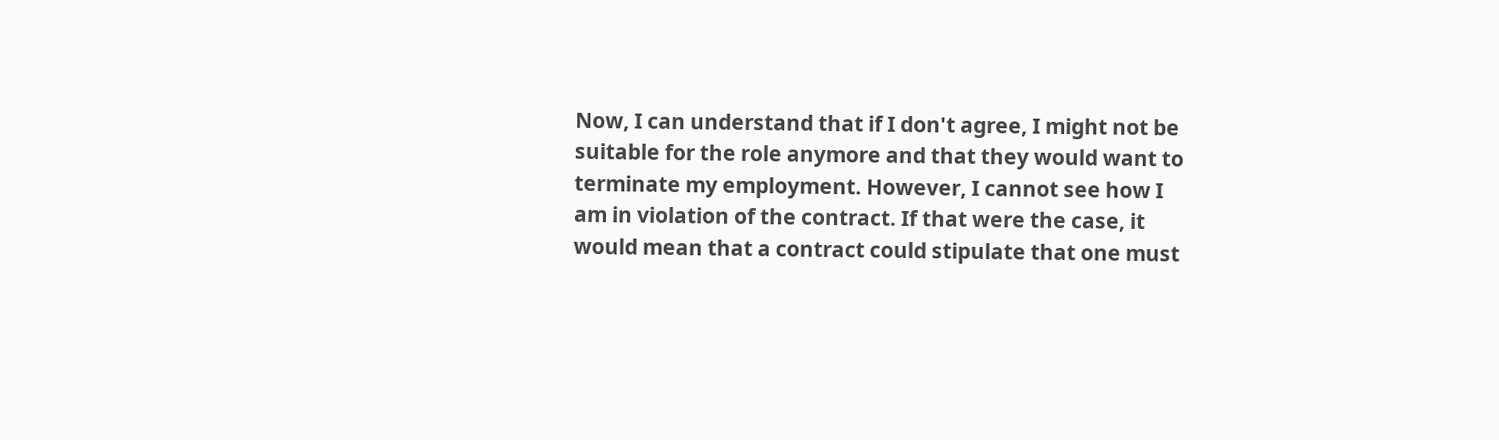Now, I can understand that if I don't agree, I might not be suitable for the role anymore and that they would want to terminate my employment. However, I cannot see how I am in violation of the contract. If that were the case, it would mean that a contract could stipulate that one must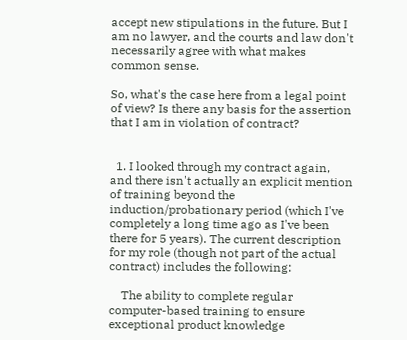accept new stipulations in the future. But I am no lawyer, and the courts and law don't necessarily agree with what makes common sense.

So, what's the case here from a legal point of view? Is there any basis for the assertion that I am in violation of contract?


  1. I looked through my contract again, and there isn't actually an explicit mention of training beyond the induction/probationary period (which I've completely a long time ago as I've been there for 5 years). The current description for my role (though not part of the actual contract) includes the following:

    The ability to complete regular computer-based training to ensure exceptional product knowledge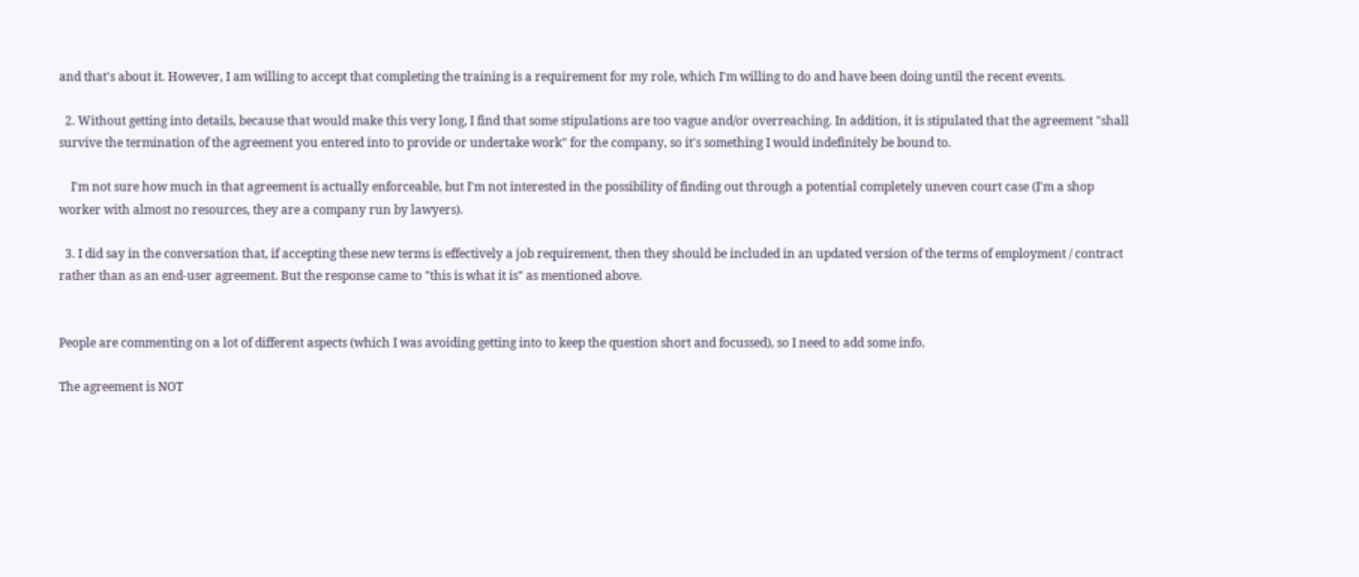and that's about it. However, I am willing to accept that completing the training is a requirement for my role, which I'm willing to do and have been doing until the recent events.

  2. Without getting into details, because that would make this very long, I find that some stipulations are too vague and/or overreaching. In addition, it is stipulated that the agreement "shall survive the termination of the agreement you entered into to provide or undertake work" for the company, so it's something I would indefinitely be bound to.

    I'm not sure how much in that agreement is actually enforceable, but I'm not interested in the possibility of finding out through a potential completely uneven court case (I'm a shop worker with almost no resources, they are a company run by lawyers).

  3. I did say in the conversation that, if accepting these new terms is effectively a job requirement, then they should be included in an updated version of the terms of employment / contract rather than as an end-user agreement. But the response came to "this is what it is" as mentioned above.


People are commenting on a lot of different aspects (which I was avoiding getting into to keep the question short and focussed), so I need to add some info.

The agreement is NOT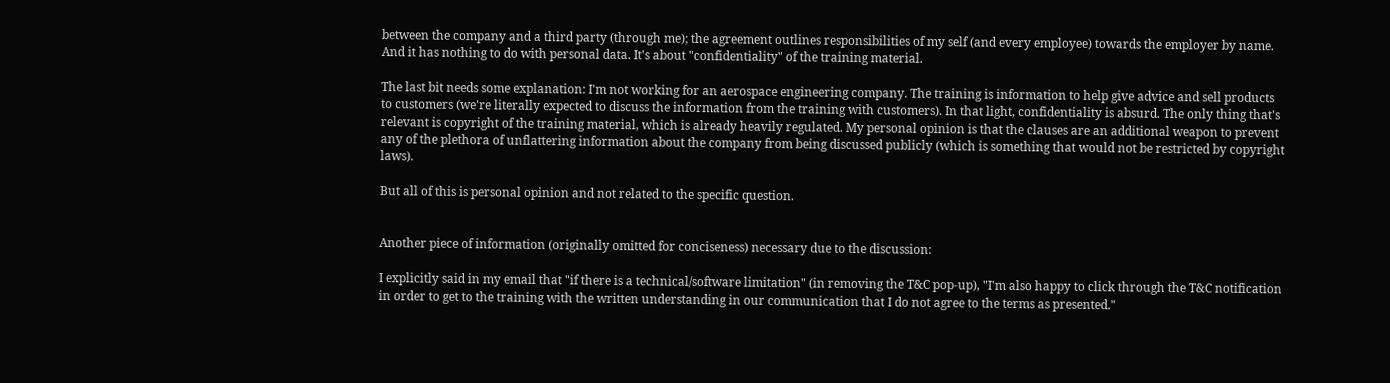between the company and a third party (through me); the agreement outlines responsibilities of my self (and every employee) towards the employer by name. And it has nothing to do with personal data. It's about "confidentiality" of the training material.

The last bit needs some explanation: I'm not working for an aerospace engineering company. The training is information to help give advice and sell products to customers (we're literally expected to discuss the information from the training with customers). In that light, confidentiality is absurd. The only thing that's relevant is copyright of the training material, which is already heavily regulated. My personal opinion is that the clauses are an additional weapon to prevent any of the plethora of unflattering information about the company from being discussed publicly (which is something that would not be restricted by copyright laws).

But all of this is personal opinion and not related to the specific question.


Another piece of information (originally omitted for conciseness) necessary due to the discussion:

I explicitly said in my email that "if there is a technical/software limitation" (in removing the T&C pop-up), "I'm also happy to click through the T&C notification in order to get to the training with the written understanding in our communication that I do not agree to the terms as presented."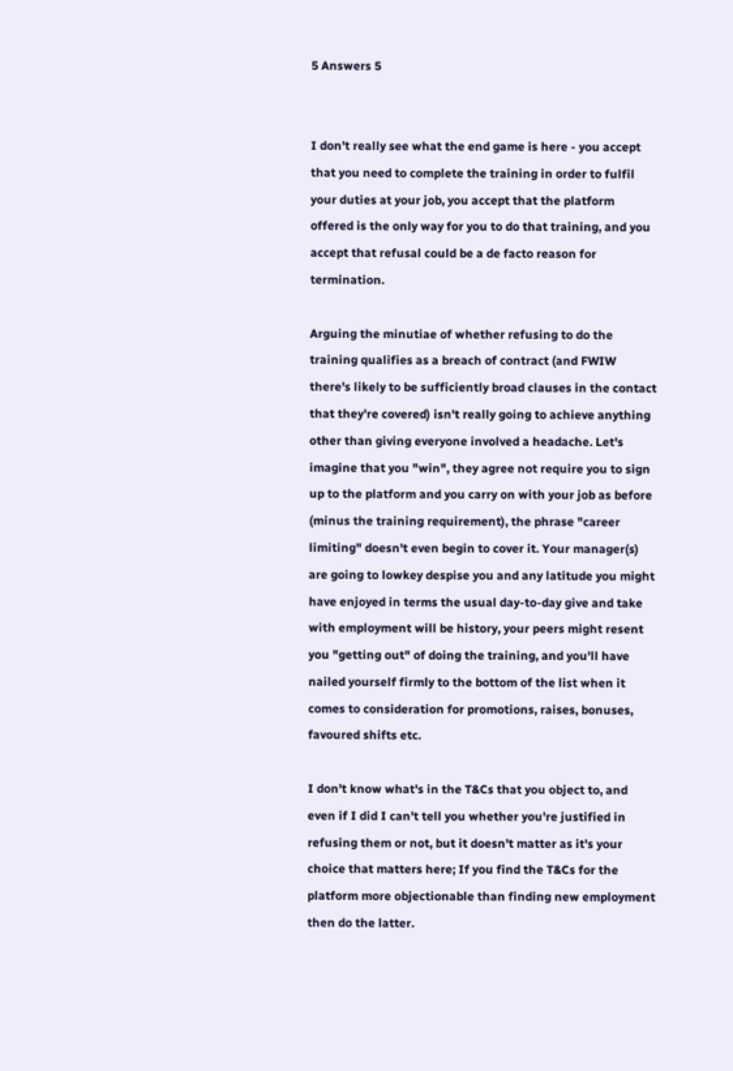5 Answers 5


I don't really see what the end game is here - you accept that you need to complete the training in order to fulfil your duties at your job, you accept that the platform offered is the only way for you to do that training, and you accept that refusal could be a de facto reason for termination.

Arguing the minutiae of whether refusing to do the training qualifies as a breach of contract (and FWIW there's likely to be sufficiently broad clauses in the contact that they're covered) isn't really going to achieve anything other than giving everyone involved a headache. Let's imagine that you "win", they agree not require you to sign up to the platform and you carry on with your job as before (minus the training requirement), the phrase "career limiting" doesn't even begin to cover it. Your manager(s) are going to lowkey despise you and any latitude you might have enjoyed in terms the usual day-to-day give and take with employment will be history, your peers might resent you "getting out" of doing the training, and you'll have nailed yourself firmly to the bottom of the list when it comes to consideration for promotions, raises, bonuses, favoured shifts etc.

I don't know what's in the T&Cs that you object to, and even if I did I can't tell you whether you're justified in refusing them or not, but it doesn't matter as it's your choice that matters here; If you find the T&Cs for the platform more objectionable than finding new employment then do the latter.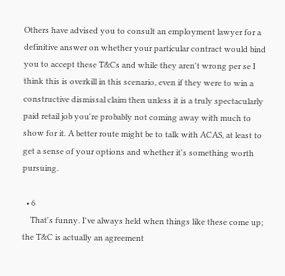Others have advised you to consult an employment lawyer for a definitive answer on whether your particular contract would bind you to accept these T&Cs and while they aren't wrong per se I think this is overkill in this scenario, even if they were to win a constructive dismissal claim then unless it is a truly spectacularly paid retail job you're probably not coming away with much to show for it. A better route might be to talk with ACAS, at least to get a sense of your options and whether it's something worth pursuing.

  • 6
    That's funny. I've always held when things like these come up; the T&C is actually an agreement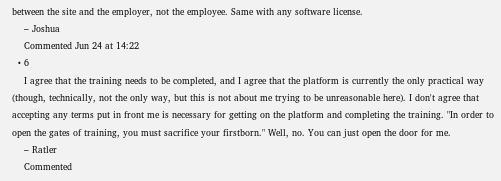between the site and the employer, not the employee. Same with any software license.
    – Joshua
    Commented Jun 24 at 14:22
  • 6
    I agree that the training needs to be completed, and I agree that the platform is currently the only practical way (though, technically, not the only way, but this is not about me trying to be unreasonable here). I don't agree that accepting any terms put in front me is necessary for getting on the platform and completing the training. "In order to open the gates of training, you must sacrifice your firstborn." Well, no. You can just open the door for me.
    – Ratler
    Commented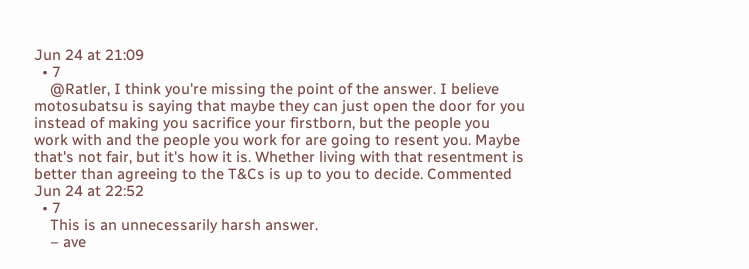Jun 24 at 21:09
  • 7
    @Ratler, I think you're missing the point of the answer. I believe motosubatsu is saying that maybe they can just open the door for you instead of making you sacrifice your firstborn, but the people you work with and the people you work for are going to resent you. Maybe that's not fair, but it's how it is. Whether living with that resentment is better than agreeing to the T&Cs is up to you to decide. Commented Jun 24 at 22:52
  • 7
    This is an unnecessarily harsh answer.
    – ave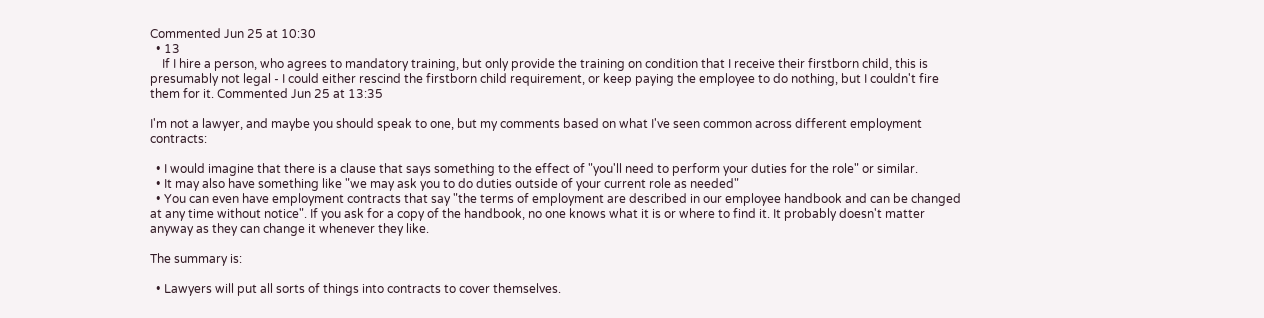Commented Jun 25 at 10:30
  • 13
    If I hire a person, who agrees to mandatory training, but only provide the training on condition that I receive their firstborn child, this is presumably not legal - I could either rescind the firstborn child requirement, or keep paying the employee to do nothing, but I couldn't fire them for it. Commented Jun 25 at 13:35

I'm not a lawyer, and maybe you should speak to one, but my comments based on what I've seen common across different employment contracts:

  • I would imagine that there is a clause that says something to the effect of "you'll need to perform your duties for the role" or similar.
  • It may also have something like "we may ask you to do duties outside of your current role as needed"
  • You can even have employment contracts that say "the terms of employment are described in our employee handbook and can be changed at any time without notice". If you ask for a copy of the handbook, no one knows what it is or where to find it. It probably doesn't matter anyway as they can change it whenever they like.

The summary is:

  • Lawyers will put all sorts of things into contracts to cover themselves.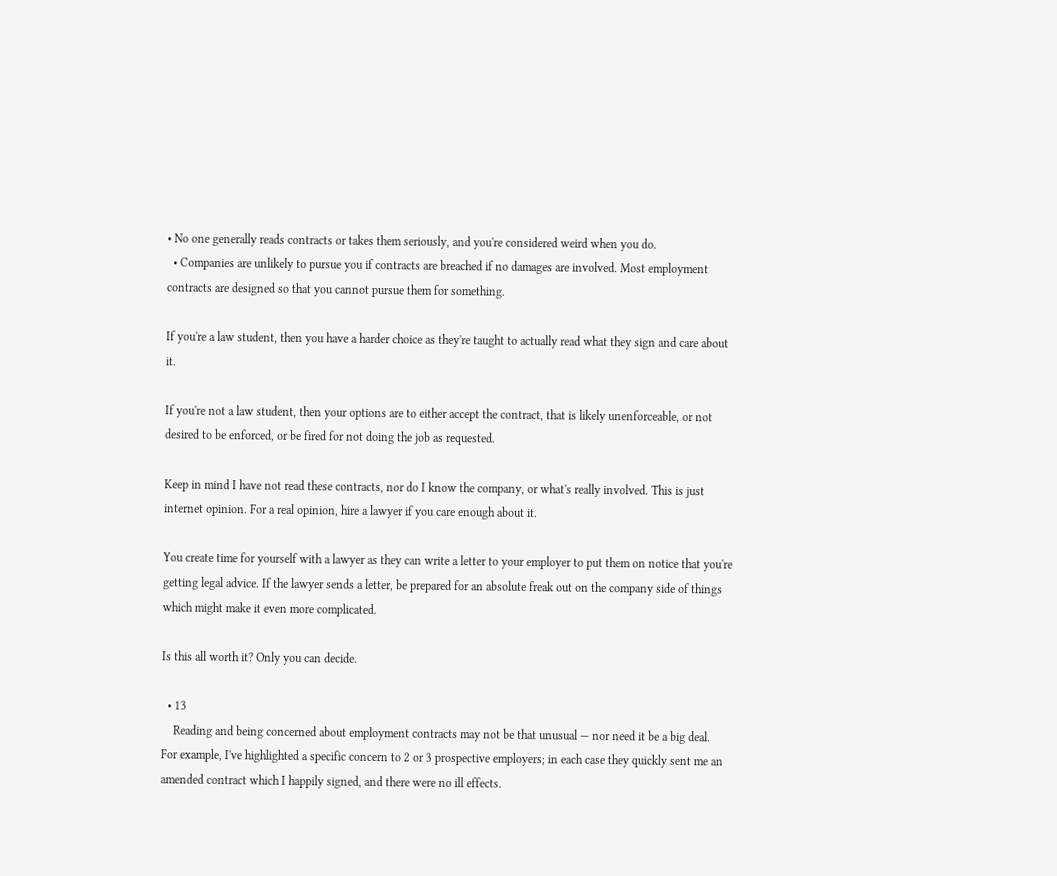• No one generally reads contracts or takes them seriously, and you're considered weird when you do.
  • Companies are unlikely to pursue you if contracts are breached if no damages are involved. Most employment contracts are designed so that you cannot pursue them for something.

If you're a law student, then you have a harder choice as they're taught to actually read what they sign and care about it.

If you're not a law student, then your options are to either accept the contract, that is likely unenforceable, or not desired to be enforced, or be fired for not doing the job as requested.

Keep in mind I have not read these contracts, nor do I know the company, or what's really involved. This is just internet opinion. For a real opinion, hire a lawyer if you care enough about it.

You create time for yourself with a lawyer as they can write a letter to your employer to put them on notice that you're getting legal advice. If the lawyer sends a letter, be prepared for an absolute freak out on the company side of things which might make it even more complicated.

Is this all worth it? Only you can decide.

  • 13
    Reading and being concerned about employment contracts may not be that unusual — nor need it be a big deal.  For example, I've highlighted a specific concern to 2 or 3 prospective employers; in each case they quickly sent me an amended contract which I happily signed, and there were no ill effects.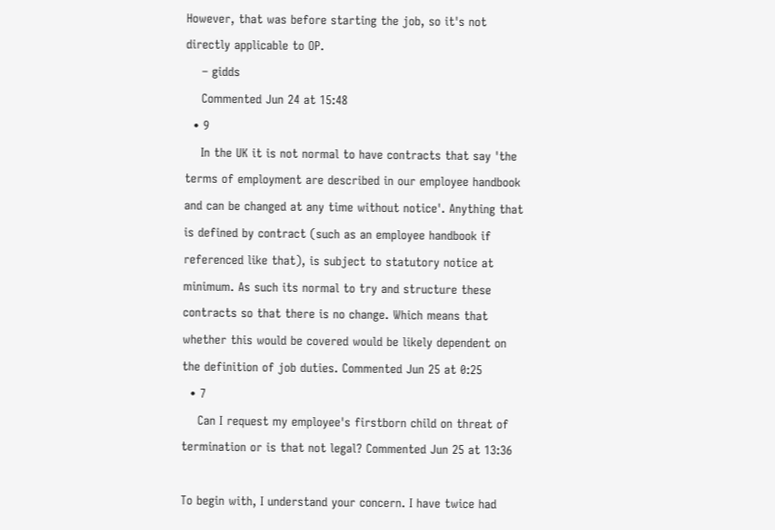However, that was before starting the job, so it's not directly applicable to OP.
    – gidds
    Commented Jun 24 at 15:48
  • 9
    In the UK it is not normal to have contracts that say 'the terms of employment are described in our employee handbook and can be changed at any time without notice'. Anything that is defined by contract (such as an employee handbook if referenced like that), is subject to statutory notice at minimum. As such its normal to try and structure these contracts so that there is no change. Which means that whether this would be covered would be likely dependent on the definition of job duties. Commented Jun 25 at 0:25
  • 7
    Can I request my employee's firstborn child on threat of termination or is that not legal? Commented Jun 25 at 13:36

To begin with, I understand your concern. I have twice had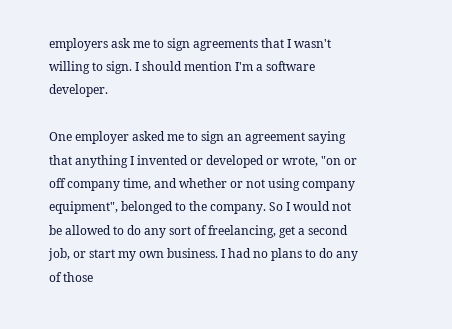employers ask me to sign agreements that I wasn't willing to sign. I should mention I'm a software developer.

One employer asked me to sign an agreement saying that anything I invented or developed or wrote, "on or off company time, and whether or not using company equipment", belonged to the company. So I would not be allowed to do any sort of freelancing, get a second job, or start my own business. I had no plans to do any of those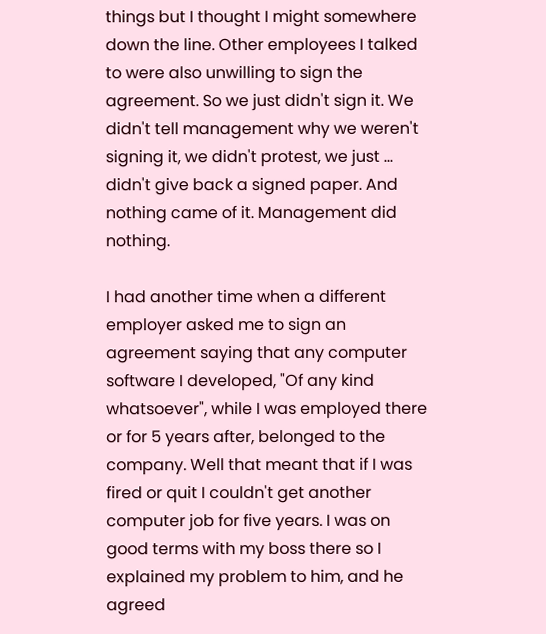things but I thought I might somewhere down the line. Other employees I talked to were also unwilling to sign the agreement. So we just didn't sign it. We didn't tell management why we weren't signing it, we didn't protest, we just ... didn't give back a signed paper. And nothing came of it. Management did nothing.

I had another time when a different employer asked me to sign an agreement saying that any computer software I developed, "Of any kind whatsoever", while I was employed there or for 5 years after, belonged to the company. Well that meant that if I was fired or quit I couldn't get another computer job for five years. I was on good terms with my boss there so I explained my problem to him, and he agreed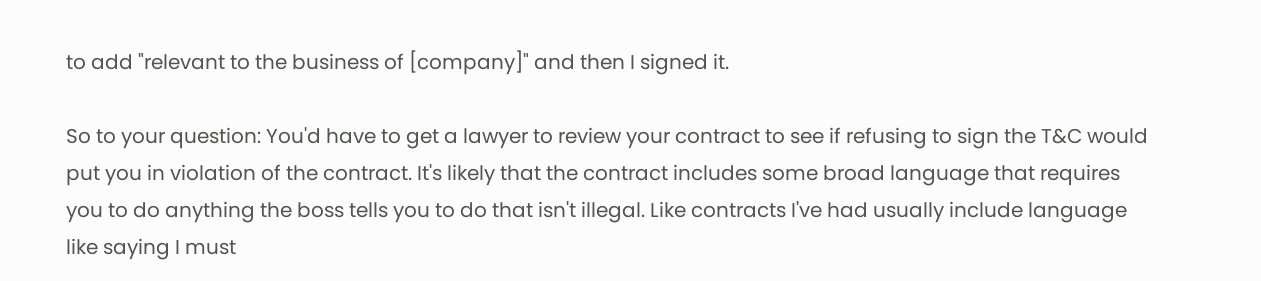to add "relevant to the business of [company]" and then I signed it.

So to your question: You'd have to get a lawyer to review your contract to see if refusing to sign the T&C would put you in violation of the contract. It's likely that the contract includes some broad language that requires you to do anything the boss tells you to do that isn't illegal. Like contracts I've had usually include language like saying I must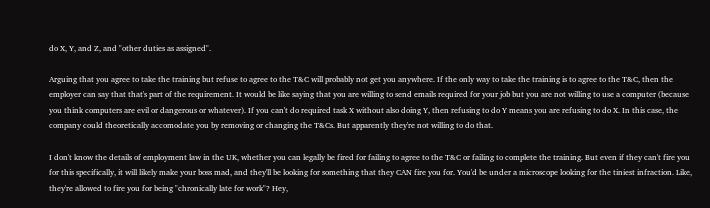do X, Y, and Z, and "other duties as assigned".

Arguing that you agree to take the training but refuse to agree to the T&C will probably not get you anywhere. If the only way to take the training is to agree to the T&C, then the employer can say that that's part of the requirement. It would be like saying that you are willing to send emails required for your job but you are not willing to use a computer (because you think computers are evil or dangerous or whatever). If you can't do required task X without also doing Y, then refusing to do Y means you are refusing to do X. In this case, the company could theoretically accomodate you by removing or changing the T&Cs. But apparently they're not willing to do that.

I don't know the details of employment law in the UK, whether you can legally be fired for failing to agree to the T&C or failing to complete the training. But even if they can't fire you for this specifically, it will likely make your boss mad, and they'll be looking for something that they CAN fire you for. You'd be under a microscope looking for the tiniest infraction. Like, they're allowed to fire you for being "chronically late for work"? Hey,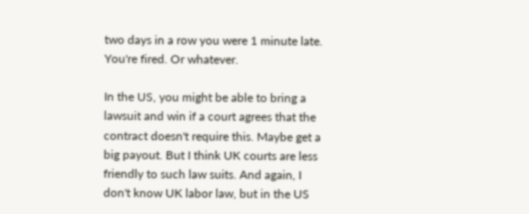two days in a row you were 1 minute late. You're fired. Or whatever.

In the US, you might be able to bring a lawsuit and win if a court agrees that the contract doesn't require this. Maybe get a big payout. But I think UK courts are less friendly to such law suits. And again, I don't know UK labor law, but in the US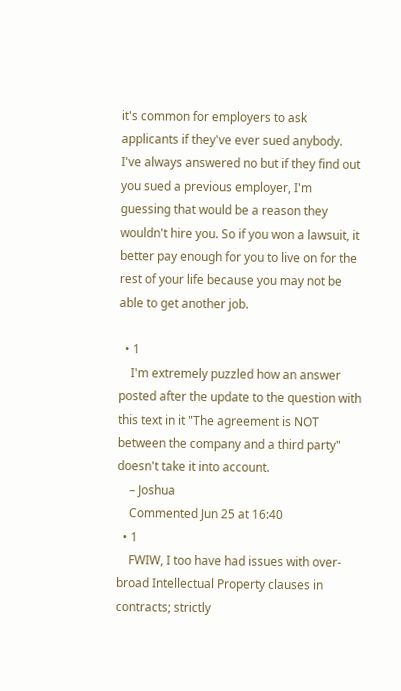it's common for employers to ask applicants if they've ever sued anybody. I've always answered no but if they find out you sued a previous employer, I'm guessing that would be a reason they wouldn't hire you. So if you won a lawsuit, it better pay enough for you to live on for the rest of your life because you may not be able to get another job.

  • 1
    I'm extremely puzzled how an answer posted after the update to the question with this text in it "The agreement is NOT between the company and a third party" doesn't take it into account.
    – Joshua
    Commented Jun 25 at 16:40
  • 1
    FWIW, I too have had issues with over-broad Intellectual Property clauses in contracts; strictly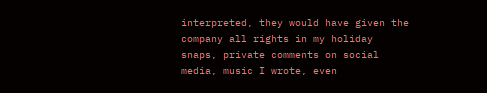interpreted, they would have given the company all rights in my holiday snaps, private comments on social media, music I wrote, even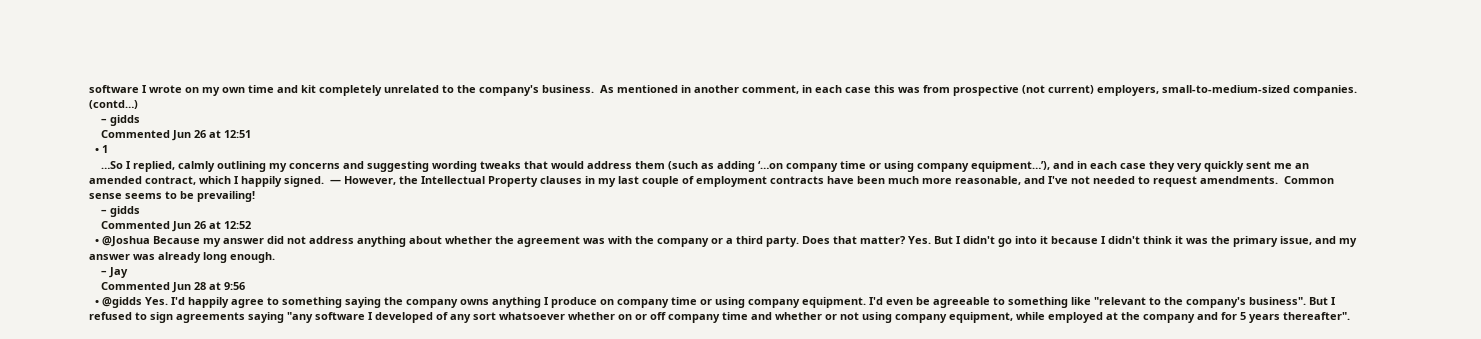software I wrote on my own time and kit completely unrelated to the company's business.  As mentioned in another comment, in each case this was from prospective (not current) employers, small-to-medium-sized companies.  (contd…)
    – gidds
    Commented Jun 26 at 12:51
  • 1
    …So I replied, calmly outlining my concerns and suggesting wording tweaks that would address them (such as adding ‘…on company time or using company equipment…’), and in each case they very quickly sent me an amended contract, which I happily signed.  — However, the Intellectual Property clauses in my last couple of employment contracts have been much more reasonable, and I've not needed to request amendments.  Common sense seems to be prevailing!
    – gidds
    Commented Jun 26 at 12:52
  • @Joshua Because my answer did not address anything about whether the agreement was with the company or a third party. Does that matter? Yes. But I didn't go into it because I didn't think it was the primary issue, and my answer was already long enough.
    – Jay
    Commented Jun 28 at 9:56
  • @gidds Yes. I'd happily agree to something saying the company owns anything I produce on company time or using company equipment. I'd even be agreeable to something like "relevant to the company's business". But I refused to sign agreements saying "any software I developed of any sort whatsoever whether on or off company time and whether or not using company equipment, while employed at the company and for 5 years thereafter".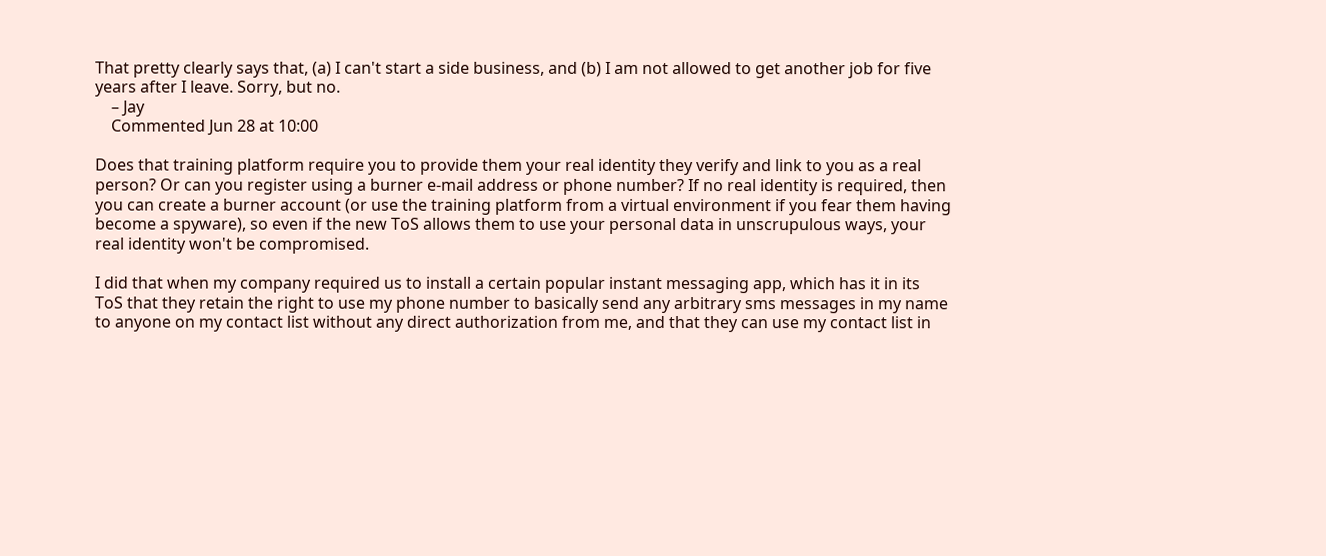That pretty clearly says that, (a) I can't start a side business, and (b) I am not allowed to get another job for five years after I leave. Sorry, but no.
    – Jay
    Commented Jun 28 at 10:00

Does that training platform require you to provide them your real identity they verify and link to you as a real person? Or can you register using a burner e-mail address or phone number? If no real identity is required, then you can create a burner account (or use the training platform from a virtual environment if you fear them having become a spyware), so even if the new ToS allows them to use your personal data in unscrupulous ways, your real identity won't be compromised.

I did that when my company required us to install a certain popular instant messaging app, which has it in its ToS that they retain the right to use my phone number to basically send any arbitrary sms messages in my name to anyone on my contact list without any direct authorization from me, and that they can use my contact list in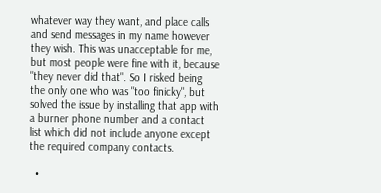whatever way they want, and place calls and send messages in my name however they wish. This was unacceptable for me, but most people were fine with it, because "they never did that". So I risked being the only one who was "too finicky", but solved the issue by installing that app with a burner phone number and a contact list which did not include anyone except the required company contacts.

  •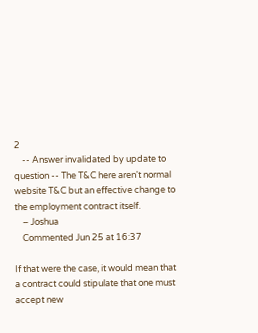2
    -- Answer invalidated by update to question -- The T&C here aren't normal website T&C but an effective change to the employment contract itself.
    – Joshua
    Commented Jun 25 at 16:37

If that were the case, it would mean that a contract could stipulate that one must accept new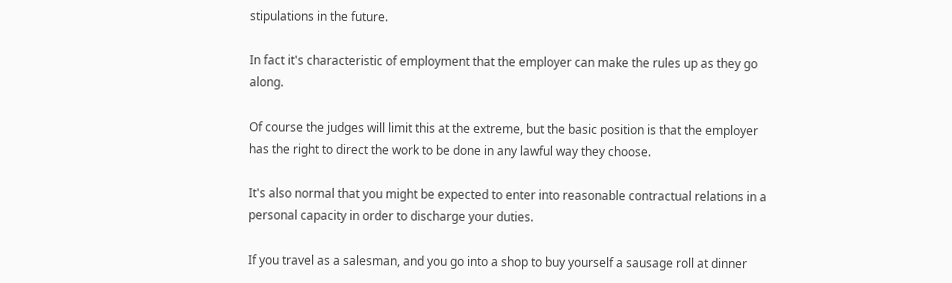stipulations in the future.

In fact it's characteristic of employment that the employer can make the rules up as they go along.

Of course the judges will limit this at the extreme, but the basic position is that the employer has the right to direct the work to be done in any lawful way they choose.

It's also normal that you might be expected to enter into reasonable contractual relations in a personal capacity in order to discharge your duties.

If you travel as a salesman, and you go into a shop to buy yourself a sausage roll at dinner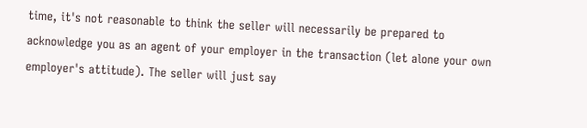time, it's not reasonable to think the seller will necessarily be prepared to acknowledge you as an agent of your employer in the transaction (let alone your own employer's attitude). The seller will just say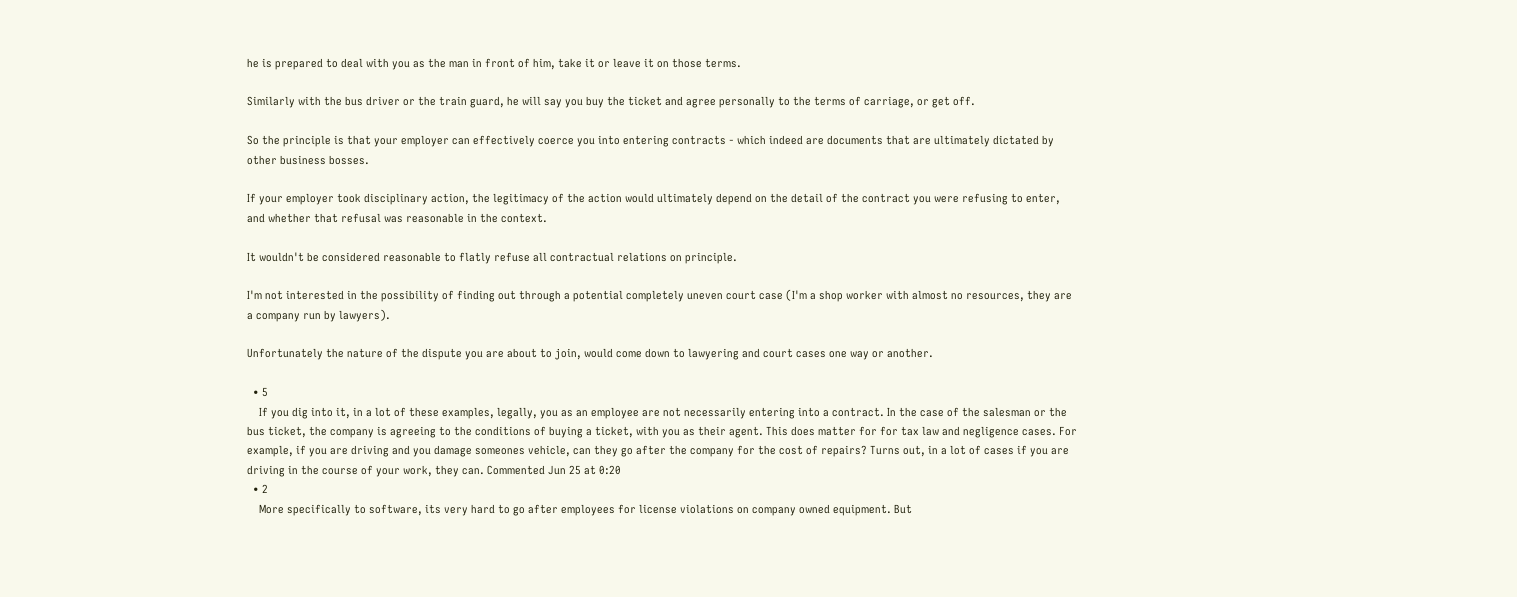he is prepared to deal with you as the man in front of him, take it or leave it on those terms.

Similarly with the bus driver or the train guard, he will say you buy the ticket and agree personally to the terms of carriage, or get off.

So the principle is that your employer can effectively coerce you into entering contracts - which indeed are documents that are ultimately dictated by other business bosses.

If your employer took disciplinary action, the legitimacy of the action would ultimately depend on the detail of the contract you were refusing to enter, and whether that refusal was reasonable in the context.

It wouldn't be considered reasonable to flatly refuse all contractual relations on principle.

I'm not interested in the possibility of finding out through a potential completely uneven court case (I'm a shop worker with almost no resources, they are a company run by lawyers).

Unfortunately the nature of the dispute you are about to join, would come down to lawyering and court cases one way or another.

  • 5
    If you dig into it, in a lot of these examples, legally, you as an employee are not necessarily entering into a contract. In the case of the salesman or the bus ticket, the company is agreeing to the conditions of buying a ticket, with you as their agent. This does matter for for tax law and negligence cases. For example, if you are driving and you damage someones vehicle, can they go after the company for the cost of repairs? Turns out, in a lot of cases if you are driving in the course of your work, they can. Commented Jun 25 at 0:20
  • 2
    More specifically to software, its very hard to go after employees for license violations on company owned equipment. But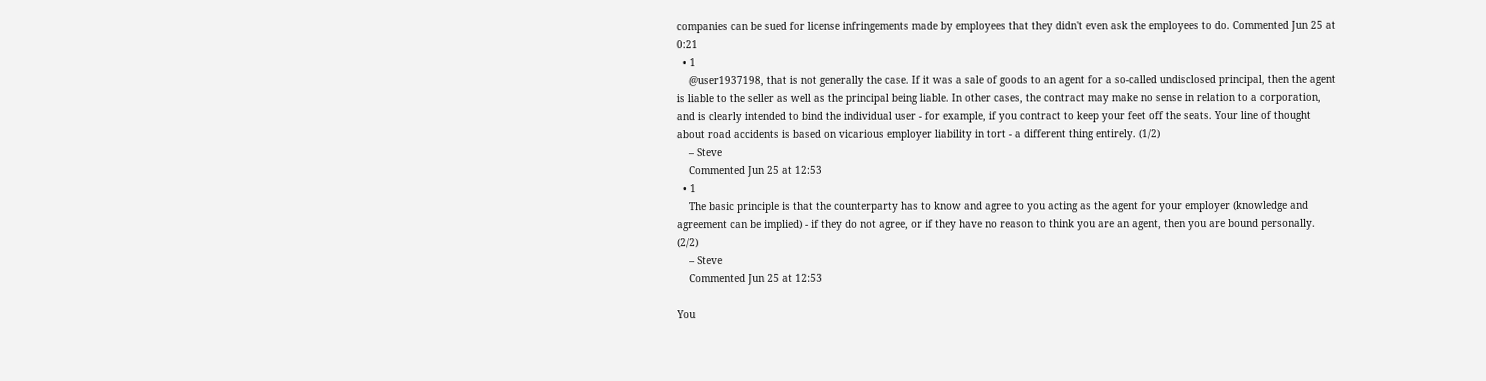companies can be sued for license infringements made by employees that they didn't even ask the employees to do. Commented Jun 25 at 0:21
  • 1
    @user1937198, that is not generally the case. If it was a sale of goods to an agent for a so-called undisclosed principal, then the agent is liable to the seller as well as the principal being liable. In other cases, the contract may make no sense in relation to a corporation, and is clearly intended to bind the individual user - for example, if you contract to keep your feet off the seats. Your line of thought about road accidents is based on vicarious employer liability in tort - a different thing entirely. (1/2)
    – Steve
    Commented Jun 25 at 12:53
  • 1
    The basic principle is that the counterparty has to know and agree to you acting as the agent for your employer (knowledge and agreement can be implied) - if they do not agree, or if they have no reason to think you are an agent, then you are bound personally. (2/2)
    – Steve
    Commented Jun 25 at 12:53

You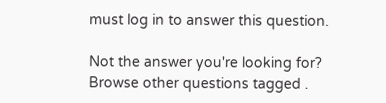must log in to answer this question.

Not the answer you're looking for? Browse other questions tagged .